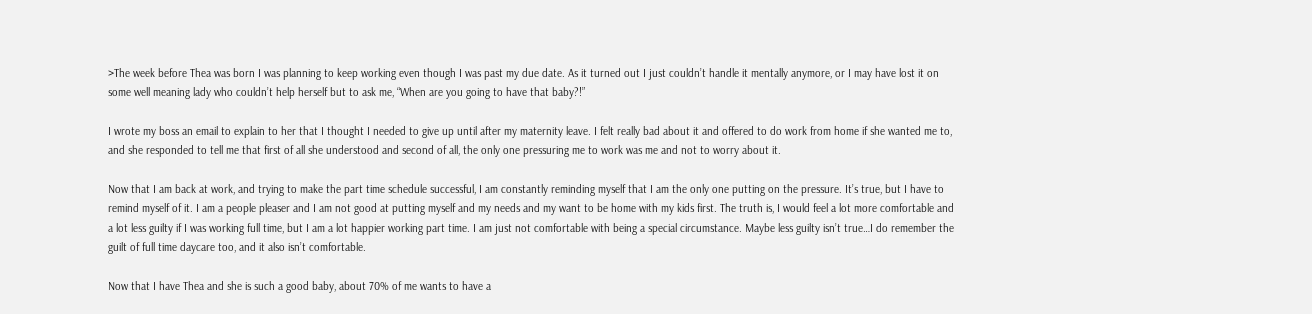>The week before Thea was born I was planning to keep working even though I was past my due date. As it turned out I just couldn’t handle it mentally anymore, or I may have lost it on some well meaning lady who couldn’t help herself but to ask me, “When are you going to have that baby?!”

I wrote my boss an email to explain to her that I thought I needed to give up until after my maternity leave. I felt really bad about it and offered to do work from home if she wanted me to, and she responded to tell me that first of all she understood and second of all, the only one pressuring me to work was me and not to worry about it.

Now that I am back at work, and trying to make the part time schedule successful, I am constantly reminding myself that I am the only one putting on the pressure. It’s true, but I have to remind myself of it. I am a people pleaser and I am not good at putting myself and my needs and my want to be home with my kids first. The truth is, I would feel a lot more comfortable and a lot less guilty if I was working full time, but I am a lot happier working part time. I am just not comfortable with being a special circumstance. Maybe less guilty isn’t true…I do remember the guilt of full time daycare too, and it also isn’t comfortable.

Now that I have Thea and she is such a good baby, about 70% of me wants to have a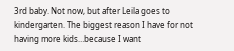3rd baby. Not now, but after Leila goes to kindergarten. The biggest reason I have for not having more kids…because I want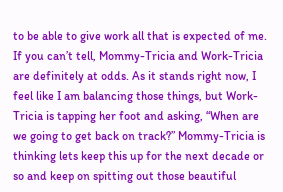to be able to give work all that is expected of me. If you can’t tell, Mommy-Tricia and Work-Tricia are definitely at odds. As it stands right now, I feel like I am balancing those things, but Work-Tricia is tapping her foot and asking, “When are we going to get back on track?” Mommy-Tricia is thinking lets keep this up for the next decade or so and keep on spitting out those beautiful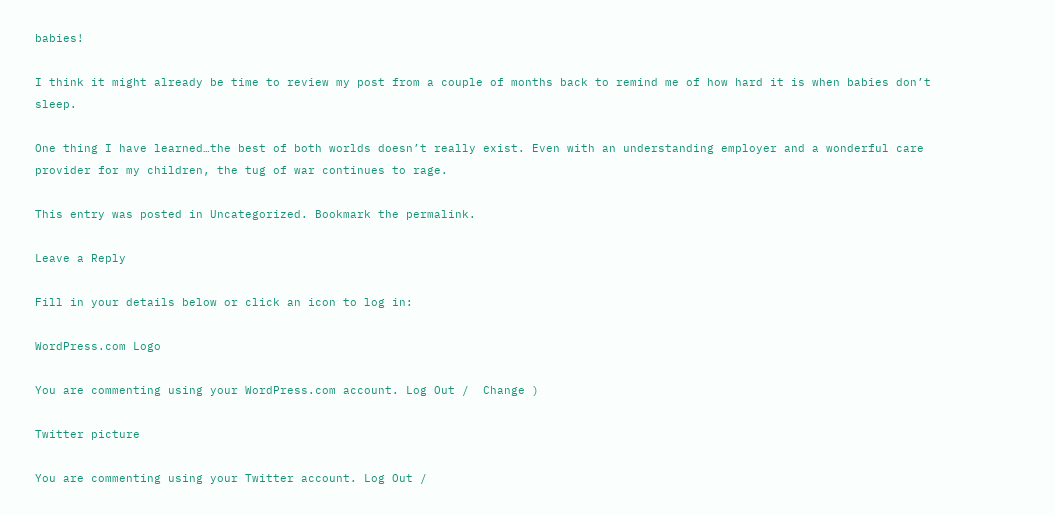babies!

I think it might already be time to review my post from a couple of months back to remind me of how hard it is when babies don’t sleep.

One thing I have learned…the best of both worlds doesn’t really exist. Even with an understanding employer and a wonderful care provider for my children, the tug of war continues to rage.

This entry was posted in Uncategorized. Bookmark the permalink.

Leave a Reply

Fill in your details below or click an icon to log in:

WordPress.com Logo

You are commenting using your WordPress.com account. Log Out /  Change )

Twitter picture

You are commenting using your Twitter account. Log Out /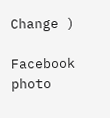Change )

Facebook photo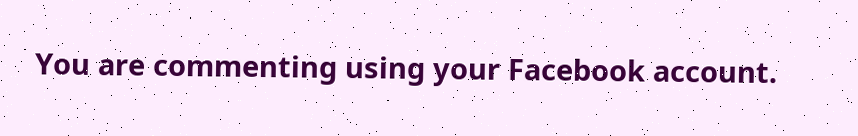You are commenting using your Facebook account.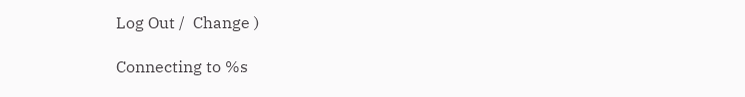Log Out /  Change )

Connecting to %s